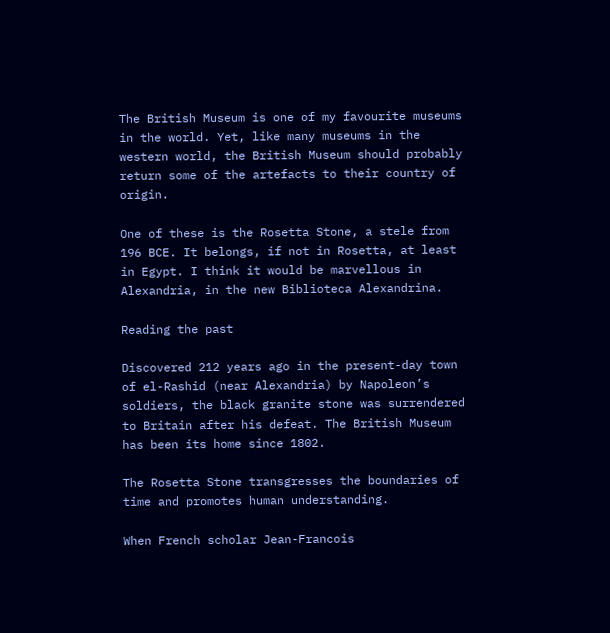The British Museum is one of my favourite museums in the world. Yet, like many museums in the western world, the British Museum should probably return some of the artefacts to their country of origin.

One of these is the Rosetta Stone, a stele from 196 BCE. It belongs, if not in Rosetta, at least in Egypt. I think it would be marvellous in Alexandria, in the new Biblioteca Alexandrina.

Reading the past

Discovered 212 years ago in the present-day town of el-Rashid (near Alexandria) by Napoleon’s soldiers, the black granite stone was surrendered to Britain after his defeat. The British Museum has been its home since 1802.

The Rosetta Stone transgresses the boundaries of time and promotes human understanding.

When French scholar Jean-Francois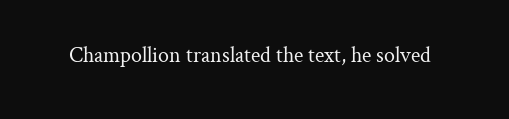Champollion translated the text, he solved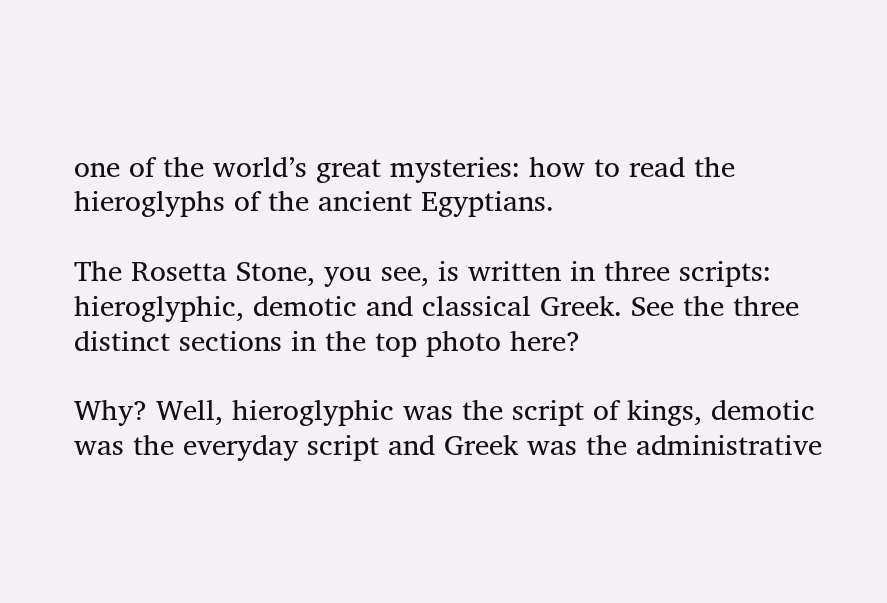one of the world’s great mysteries: how to read the hieroglyphs of the ancient Egyptians.

The Rosetta Stone, you see, is written in three scripts: hieroglyphic, demotic and classical Greek. See the three distinct sections in the top photo here?

Why? Well, hieroglyphic was the script of kings, demotic was the everyday script and Greek was the administrative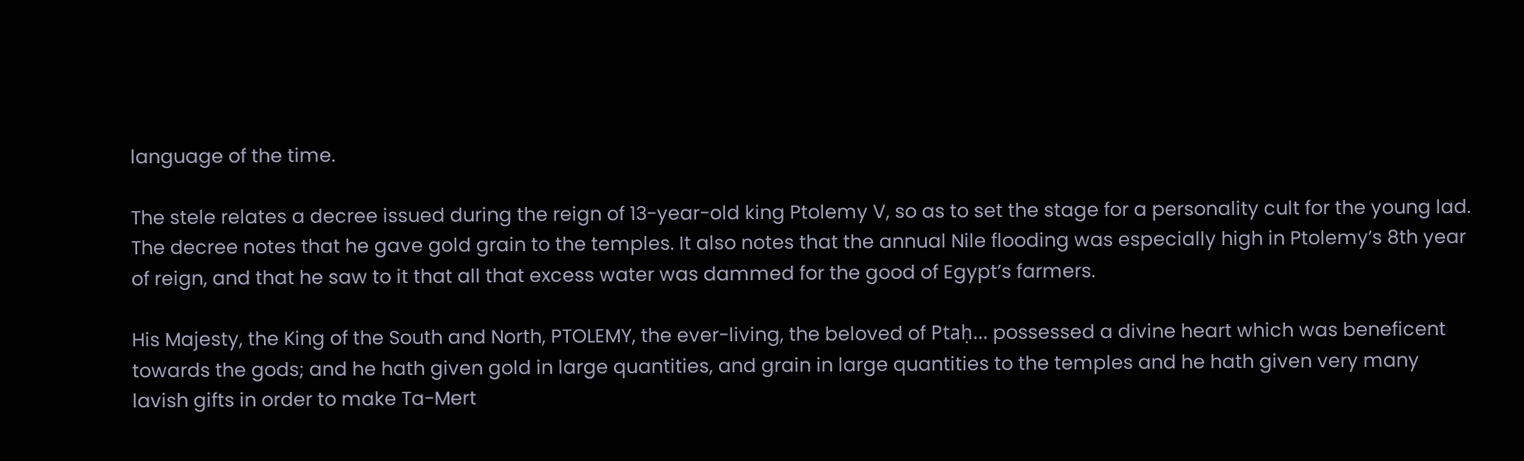language of the time.

The stele relates a decree issued during the reign of 13-year-old king Ptolemy V, so as to set the stage for a personality cult for the young lad. The decree notes that he gave gold grain to the temples. It also notes that the annual Nile flooding was especially high in Ptolemy’s 8th year of reign, and that he saw to it that all that excess water was dammed for the good of Egypt’s farmers.

His Majesty, the King of the South and North, PTOLEMY, the ever-living, the beloved of Ptaḥ… possessed a divine heart which was beneficent towards the gods; and he hath given gold in large quantities, and grain in large quantities to the temples and he hath given very many lavish gifts in order to make Ta-Mert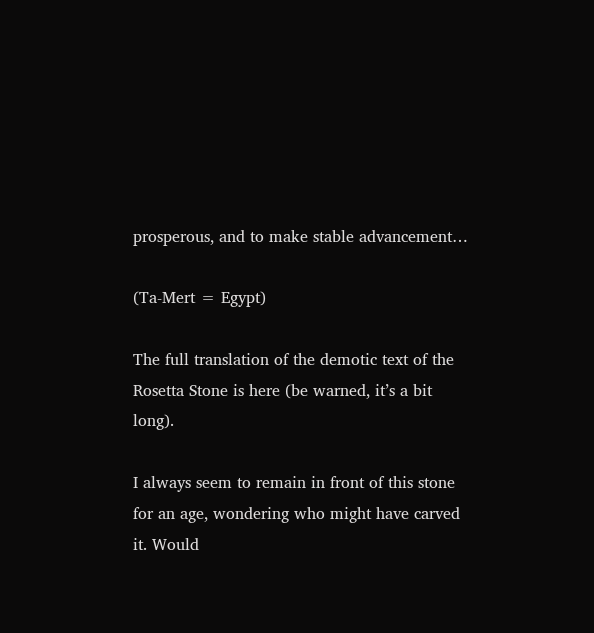prosperous, and to make stable advancement…

(Ta-Mert = Egypt)

The full translation of the demotic text of the Rosetta Stone is here (be warned, it’s a bit long).

I always seem to remain in front of this stone for an age, wondering who might have carved it. Would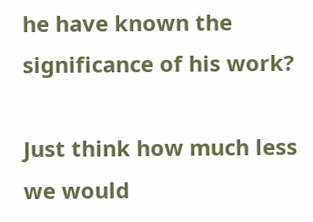he have known the significance of his work?

Just think how much less we would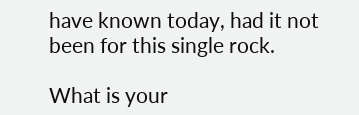have known today, had it not been for this single rock.

What is your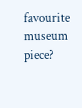favourite museum piece?